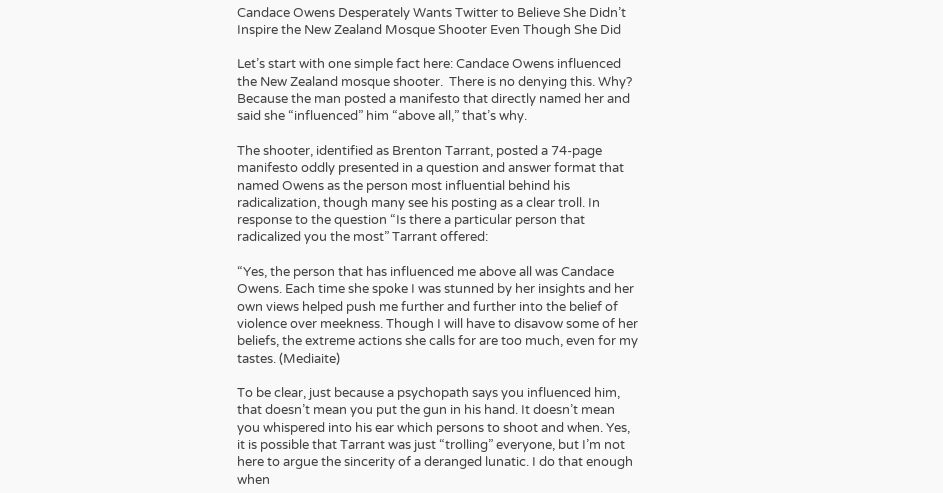Candace Owens Desperately Wants Twitter to Believe She Didn’t Inspire the New Zealand Mosque Shooter Even Though She Did

Let’s start with one simple fact here: Candace Owens influenced the New Zealand mosque shooter.  There is no denying this. Why? Because the man posted a manifesto that directly named her and said she “influenced” him “above all,” that’s why.

The shooter, identified as Brenton Tarrant, posted a 74-page manifesto oddly presented in a question and answer format that named Owens as the person most influential behind his radicalization, though many see his posting as a clear troll. In response to the question “Is there a particular person that radicalized you the most” Tarrant offered:

“Yes, the person that has influenced me above all was Candace Owens. Each time she spoke I was stunned by her insights and her own views helped push me further and further into the belief of violence over meekness. Though I will have to disavow some of her beliefs, the extreme actions she calls for are too much, even for my tastes. (Mediaite)

To be clear, just because a psychopath says you influenced him, that doesn’t mean you put the gun in his hand. It doesn’t mean you whispered into his ear which persons to shoot and when. Yes, it is possible that Tarrant was just “trolling” everyone, but I’m not here to argue the sincerity of a deranged lunatic. I do that enough when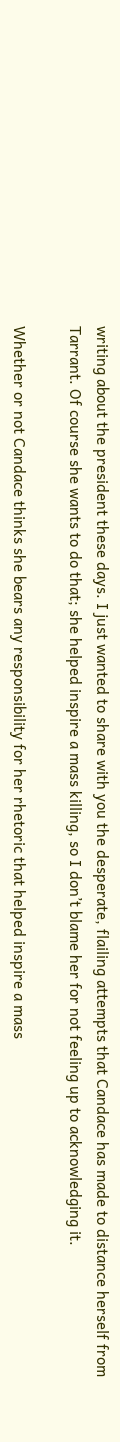writing about the president these days. I just wanted to share with you the desperate, flailing attempts that Candace has made to distance herself from Tarrant. Of course she wants to do that; she helped inspire a mass killing, so I don’t blame her for not feeling up to acknowledging it.

Whether or not Candace thinks she bears any responsibility for her rhetoric that helped inspire a mass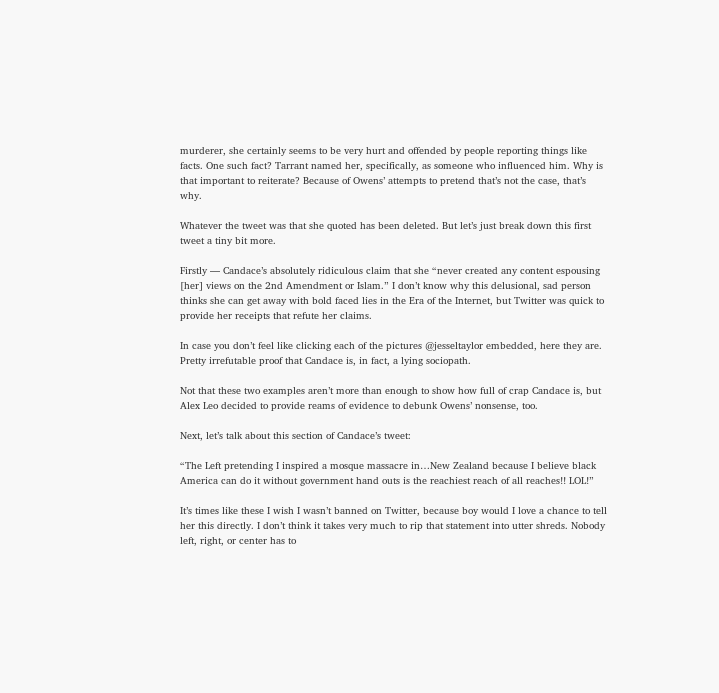murderer, she certainly seems to be very hurt and offended by people reporting things like facts. One such fact? Tarrant named her, specifically, as someone who influenced him. Why is that important to reiterate? Because of Owens’ attempts to pretend that’s not the case, that’s why.

Whatever the tweet was that she quoted has been deleted. But let’s just break down this first tweet a tiny bit more.

Firstly — Candace’s absolutely ridiculous claim that she “never created any content espousing [her] views on the 2nd Amendment or Islam.” I don’t know why this delusional, sad person thinks she can get away with bold faced lies in the Era of the Internet, but Twitter was quick to provide her receipts that refute her claims.

In case you don’t feel like clicking each of the pictures @jesseltaylor embedded, here they are. Pretty irrefutable proof that Candace is, in fact, a lying sociopath.

Not that these two examples aren’t more than enough to show how full of crap Candace is, but Alex Leo decided to provide reams of evidence to debunk Owens’ nonsense, too.

Next, let’s talk about this section of Candace’s tweet:

“The Left pretending I inspired a mosque massacre in…New Zealand because I believe black America can do it without government hand outs is the reachiest reach of all reaches!! LOL!”

It’s times like these I wish I wasn’t banned on Twitter, because boy would I love a chance to tell her this directly. I don’t think it takes very much to rip that statement into utter shreds. Nobody left, right, or center has to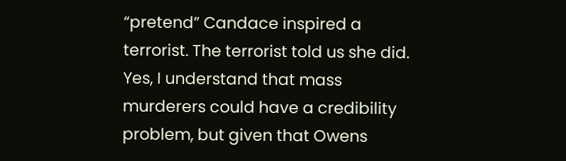“pretend” Candace inspired a terrorist. The terrorist told us she did. Yes, I understand that mass murderers could have a credibility problem, but given that Owens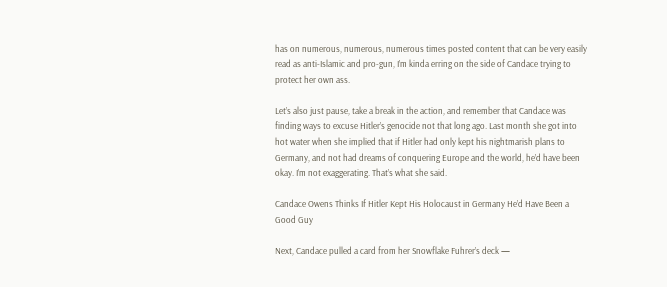has on numerous, numerous, numerous times posted content that can be very easily read as anti-Islamic and pro-gun, I’m kinda erring on the side of Candace trying to protect her own ass.

Let’s also just pause, take a break in the action, and remember that Candace was finding ways to excuse Hitler’s genocide not that long ago. Last month she got into hot water when she implied that if Hitler had only kept his nightmarish plans to Germany, and not had dreams of conquering Europe and the world, he’d have been okay. I’m not exaggerating. That’s what she said.

Candace Owens Thinks If Hitler Kept His Holocaust in Germany He’d Have Been a Good Guy

Next, Candace pulled a card from her Snowflake Fuhrer’s deck —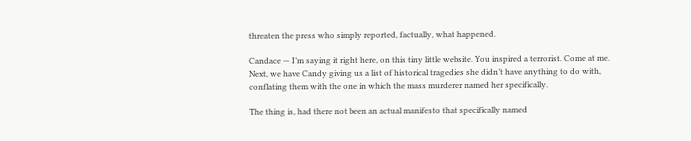threaten the press who simply reported, factually, what happened.

Candace — I’m saying it right here, on this tiny little website. You inspired a terrorist. Come at me. Next, we have Candy giving us a list of historical tragedies she didn’t have anything to do with, conflating them with the one in which the mass murderer named her specifically.

The thing is, had there not been an actual manifesto that specifically named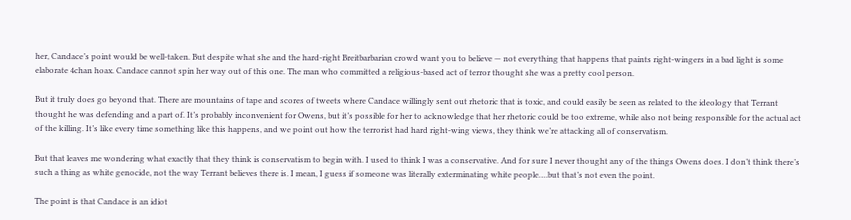her, Candace’s point would be well-taken. But despite what she and the hard-right Breitbarbarian crowd want you to believe — not everything that happens that paints right-wingers in a bad light is some elaborate 4chan hoax. Candace cannot spin her way out of this one. The man who committed a religious-based act of terror thought she was a pretty cool person.

But it truly does go beyond that. There are mountains of tape and scores of tweets where Candace willingly sent out rhetoric that is toxic, and could easily be seen as related to the ideology that Terrant thought he was defending and a part of. It’s probably inconvenient for Owens, but it’s possible for her to acknowledge that her rhetoric could be too extreme, while also not being responsible for the actual act of the killing. It’s like every time something like this happens, and we point out how the terrorist had hard right-wing views, they think we’re attacking all of conservatism.

But that leaves me wondering what exactly that they think is conservatism to begin with. I used to think I was a conservative. And for sure I never thought any of the things Owens does. I don’t think there’s such a thing as white genocide, not the way Terrant believes there is. I mean, I guess if someone was literally exterminating white people….but that’s not even the point.

The point is that Candace is an idiot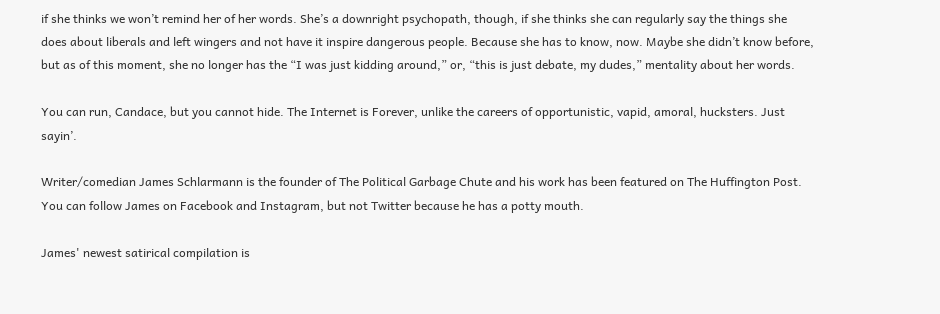if she thinks we won’t remind her of her words. She’s a downright psychopath, though, if she thinks she can regularly say the things she does about liberals and left wingers and not have it inspire dangerous people. Because she has to know, now. Maybe she didn’t know before, but as of this moment, she no longer has the “I was just kidding around,” or, “this is just debate, my dudes,” mentality about her words.

You can run, Candace, but you cannot hide. The Internet is Forever, unlike the careers of opportunistic, vapid, amoral, hucksters. Just sayin’.

Writer/comedian James Schlarmann is the founder of The Political Garbage Chute and his work has been featured on The Huffington Post. You can follow James on Facebook and Instagram, but not Twitter because he has a potty mouth.

James' newest satirical compilation is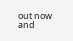out now and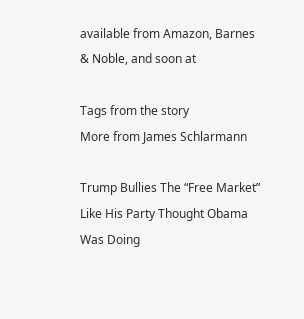available from Amazon, Barnes & Noble, and soon at

Tags from the story
More from James Schlarmann

Trump Bullies The “Free Market” Like His Party Thought Obama Was Doing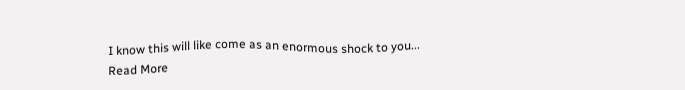I know this will like come as an enormous shock to you...
Read More